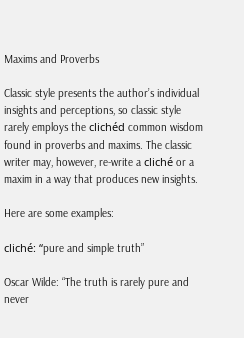Maxims and Proverbs

Classic style presents the author’s individual insights and perceptions, so classic style rarely employs the clichéd common wisdom found in proverbs and maxims. The classic writer may, however, re-write a cliché or a maxim in a way that produces new insights.

Here are some examples:

cliché: “pure and simple truth”

Oscar Wilde: “The truth is rarely pure and never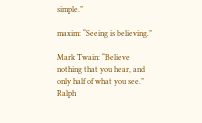simple.”

maxim: “Seeing is believing.”

Mark Twain: “Believe nothing that you hear, and only half of what you see.”
Ralph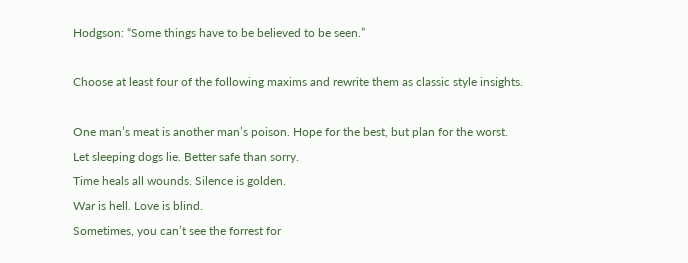Hodgson: “Some things have to be believed to be seen.”

Choose at least four of the following maxims and rewrite them as classic style insights.

One man’s meat is another man’s poison. Hope for the best, but plan for the worst.
Let sleeping dogs lie. Better safe than sorry.
Time heals all wounds. Silence is golden.
War is hell. Love is blind.
Sometimes, you can’t see the forrest for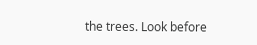the trees. Look before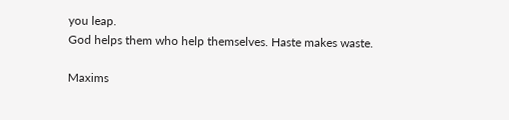you leap.
God helps them who help themselves. Haste makes waste.

Maxims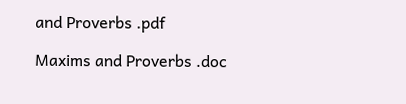and Proverbs .pdf

Maxims and Proverbs .doc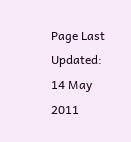Page Last Updated: 14 May 2011